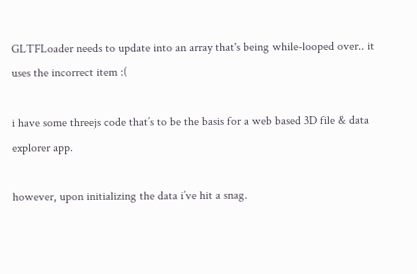GLTFLoader needs to update into an array that's being while-looped over.. it uses the incorrect item :(

i have some threejs code that’s to be the basis for a web based 3D file & data explorer app.

however, upon initializing the data i’ve hit a snag.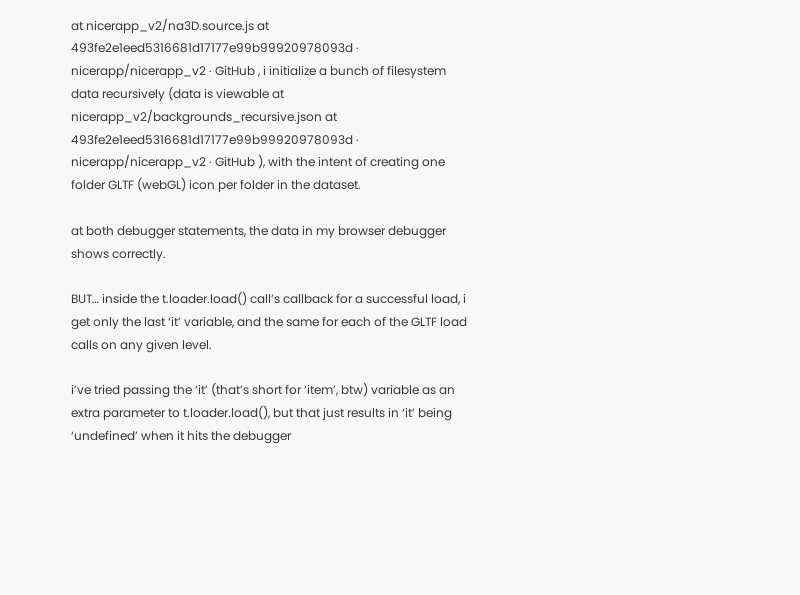at nicerapp_v2/na3D.source.js at 493fe2e1eed5316681d17177e99b99920978093d · nicerapp/nicerapp_v2 · GitHub , i initialize a bunch of filesystem data recursively (data is viewable at nicerapp_v2/backgrounds_recursive.json at 493fe2e1eed5316681d17177e99b99920978093d · nicerapp/nicerapp_v2 · GitHub ), with the intent of creating one folder GLTF (webGL) icon per folder in the dataset.

at both debugger statements, the data in my browser debugger shows correctly.

BUT… inside the t.loader.load() call’s callback for a successful load, i get only the last ‘it’ variable, and the same for each of the GLTF load calls on any given level.

i’ve tried passing the ‘it’ (that’s short for ‘item’, btw) variable as an extra parameter to t.loader.load(), but that just results in ‘it’ being ‘undefined’ when it hits the debugger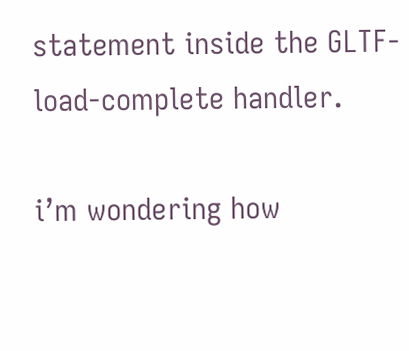statement inside the GLTF-load-complete handler.

i’m wondering how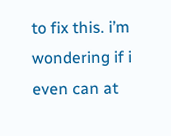to fix this. i’m wondering if i even can at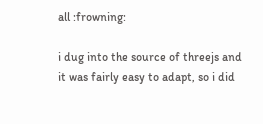all :frowning:

i dug into the source of threejs and it was fairly easy to adapt, so i did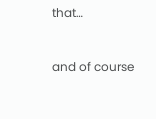that…


and of course